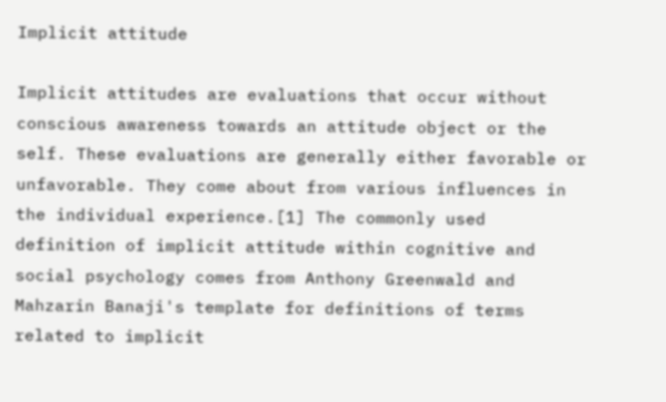Implicit attitude

Implicit attitudes are evaluations that occur without conscious awareness towards an attitude object or the self. These evaluations are generally either favorable or unfavorable. They come about from various influences in the individual experience.[1] The commonly used definition of implicit attitude within cognitive and social psychology comes from Anthony Greenwald and Mahzarin Banaji's template for definitions of terms related to implicit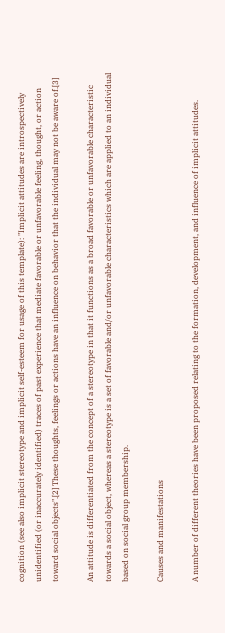cognition (see also implicit stereotype and implicit self-esteem for usage of this template): "Implicit attitudes are introspectively unidentified (or inaccurately identified) traces of past experience that mediate favorable or unfavorable feeling, thought, or action toward social objects".[2] These thoughts, feelings or actions have an influence on behavior that the individual may not be aware of.[3]

An attitude is differentiated from the concept of a stereotype in that it functions as a broad favorable or unfavorable characteristic towards a social object, whereas a stereotype is a set of favorable and/or unfavorable characteristics which are applied to an individual based on social group membership.

Causes and manifestations

A number of different theories have been proposed relating to the formation, development, and influence of implicit attitudes.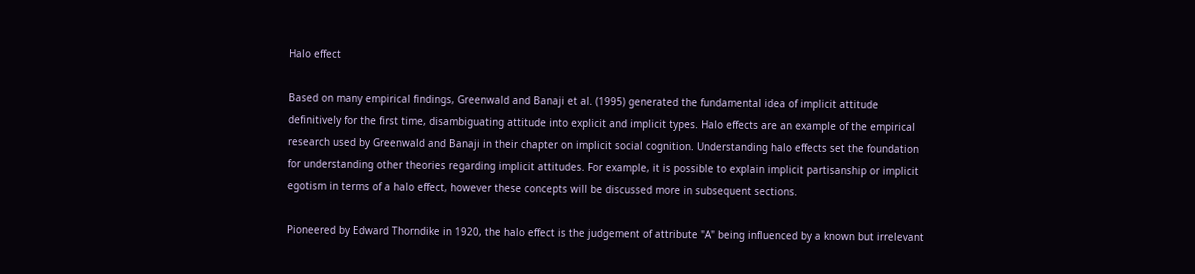Halo effect

Based on many empirical findings, Greenwald and Banaji et al. (1995) generated the fundamental idea of implicit attitude definitively for the first time, disambiguating attitude into explicit and implicit types. Halo effects are an example of the empirical research used by Greenwald and Banaji in their chapter on implicit social cognition. Understanding halo effects set the foundation for understanding other theories regarding implicit attitudes. For example, it is possible to explain implicit partisanship or implicit egotism in terms of a halo effect, however these concepts will be discussed more in subsequent sections.

Pioneered by Edward Thorndike in 1920, the halo effect is the judgement of attribute "A" being influenced by a known but irrelevant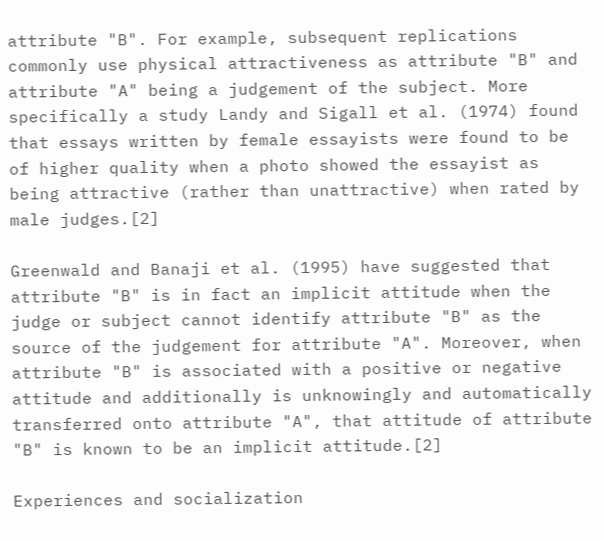attribute "B". For example, subsequent replications commonly use physical attractiveness as attribute "B" and attribute "A" being a judgement of the subject. More specifically a study Landy and Sigall et al. (1974) found that essays written by female essayists were found to be of higher quality when a photo showed the essayist as being attractive (rather than unattractive) when rated by male judges.[2]

Greenwald and Banaji et al. (1995) have suggested that attribute "B" is in fact an implicit attitude when the judge or subject cannot identify attribute "B" as the source of the judgement for attribute "A". Moreover, when attribute "B" is associated with a positive or negative attitude and additionally is unknowingly and automatically transferred onto attribute "A", that attitude of attribute "B" is known to be an implicit attitude.[2]

Experiences and socialization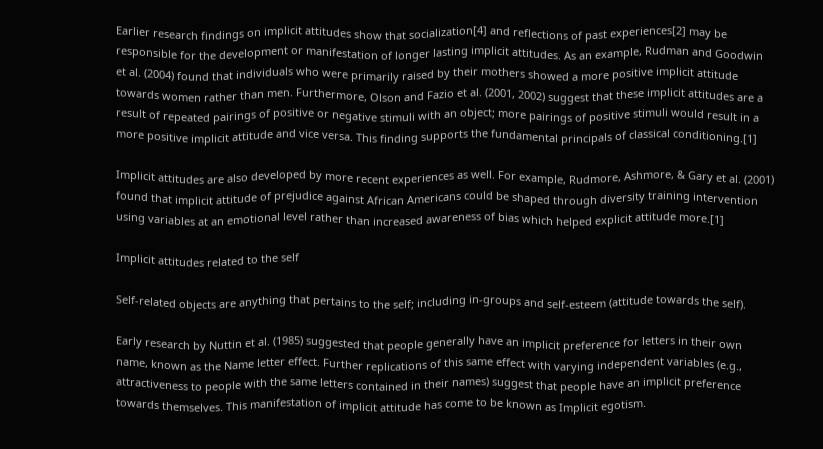Earlier research findings on implicit attitudes show that socialization[4] and reflections of past experiences[2] may be responsible for the development or manifestation of longer lasting implicit attitudes. As an example, Rudman and Goodwin et al. (2004) found that individuals who were primarily raised by their mothers showed a more positive implicit attitude towards women rather than men. Furthermore, Olson and Fazio et al. (2001, 2002) suggest that these implicit attitudes are a result of repeated pairings of positive or negative stimuli with an object; more pairings of positive stimuli would result in a more positive implicit attitude and vice versa. This finding supports the fundamental principals of classical conditioning.[1]

Implicit attitudes are also developed by more recent experiences as well. For example, Rudmore, Ashmore, & Gary et al. (2001) found that implicit attitude of prejudice against African Americans could be shaped through diversity training intervention using variables at an emotional level rather than increased awareness of bias which helped explicit attitude more.[1]

Implicit attitudes related to the self

Self-related objects are anything that pertains to the self; including in-groups and self-esteem (attitude towards the self).

Early research by Nuttin et al. (1985) suggested that people generally have an implicit preference for letters in their own name, known as the Name letter effect. Further replications of this same effect with varying independent variables (e.g., attractiveness to people with the same letters contained in their names) suggest that people have an implicit preference towards themselves. This manifestation of implicit attitude has come to be known as Implicit egotism.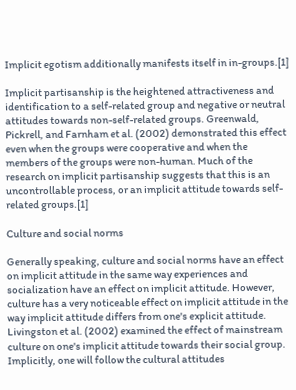Implicit egotism additionally manifests itself in in-groups.[1]

Implicit partisanship is the heightened attractiveness and identification to a self-related group and negative or neutral attitudes towards non-self-related groups. Greenwald, Pickrell, and Farnham et al. (2002) demonstrated this effect even when the groups were cooperative and when the members of the groups were non-human. Much of the research on implicit partisanship suggests that this is an uncontrollable process, or an implicit attitude towards self-related groups.[1]

Culture and social norms

Generally speaking, culture and social norms have an effect on implicit attitude in the same way experiences and socialization have an effect on implicit attitude. However, culture has a very noticeable effect on implicit attitude in the way implicit attitude differs from one's explicit attitude. Livingston et al. (2002) examined the effect of mainstream culture on one's implicit attitude towards their social group. Implicitly, one will follow the cultural attitudes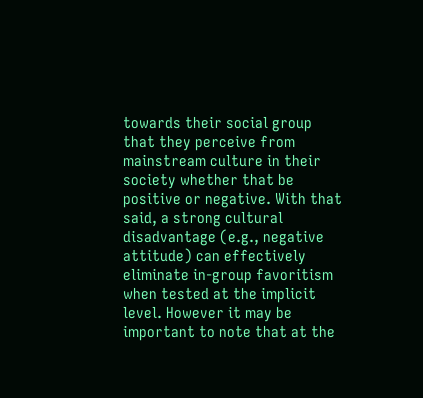towards their social group that they perceive from mainstream culture in their society whether that be positive or negative. With that said, a strong cultural disadvantage (e.g., negative attitude) can effectively eliminate in-group favoritism when tested at the implicit level. However it may be important to note that at the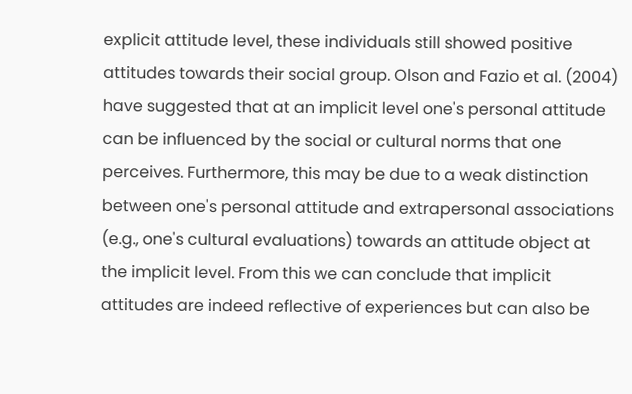explicit attitude level, these individuals still showed positive attitudes towards their social group. Olson and Fazio et al. (2004) have suggested that at an implicit level one's personal attitude can be influenced by the social or cultural norms that one perceives. Furthermore, this may be due to a weak distinction between one's personal attitude and extrapersonal associations (e.g., one's cultural evaluations) towards an attitude object at the implicit level. From this we can conclude that implicit attitudes are indeed reflective of experiences but can also be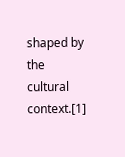shaped by the cultural context.[1]